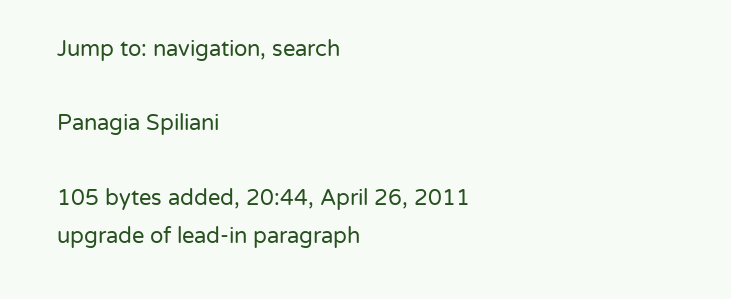Jump to: navigation, search

Panagia Spiliani

105 bytes added, 20:44, April 26, 2011
upgrade of lead-in paragraph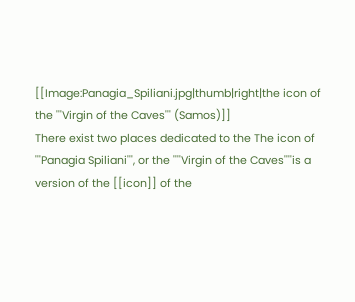[[Image:Panagia_Spiliani.jpg|thumb|right|the icon of the '''Virgin of the Caves''' (Samos)]]
There exist two places dedicated to the The icon of '''Panagia Spiliani''', or the ''''Virgin of the Caves''''is a version of the [[icon]] of the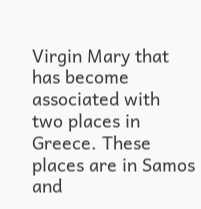Virgin Mary that has become associated with two places in Greece. These places are in Samos and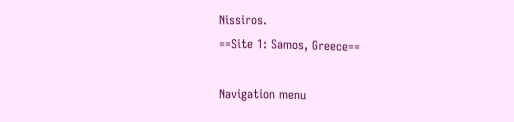Nissiros.
==Site 1: Samos, Greece==

Navigation menu